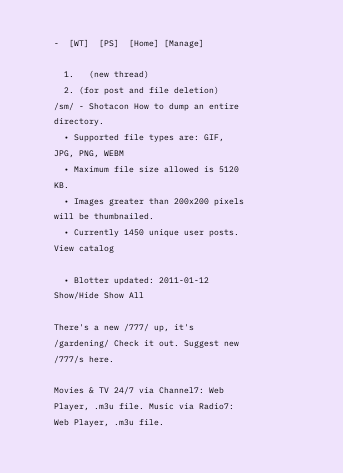-  [WT]  [PS]  [Home] [Manage]

  1.   (new thread)
  2. (for post and file deletion)
/sm/ - Shotacon How to dump an entire directory.
  • Supported file types are: GIF, JPG, PNG, WEBM
  • Maximum file size allowed is 5120 KB.
  • Images greater than 200x200 pixels will be thumbnailed.
  • Currently 1450 unique user posts. View catalog

  • Blotter updated: 2011-01-12 Show/Hide Show All

There's a new /777/ up, it's /gardening/ Check it out. Suggest new /777/s here.

Movies & TV 24/7 via Channel7: Web Player, .m3u file. Music via Radio7: Web Player, .m3u file.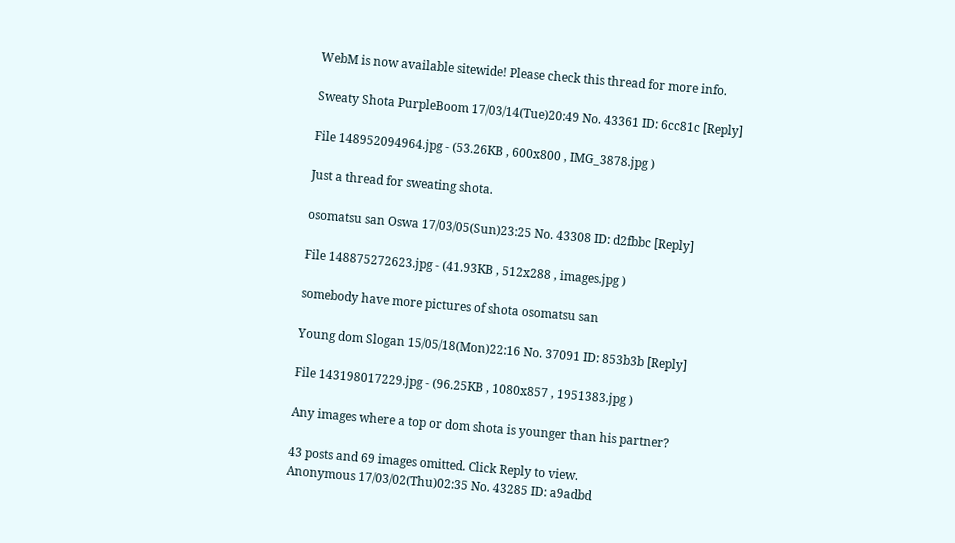WebM is now available sitewide! Please check this thread for more info.

Sweaty Shota PurpleBoom 17/03/14(Tue)20:49 No. 43361 ID: 6cc81c [Reply]

File 148952094964.jpg - (53.26KB , 600x800 , IMG_3878.jpg )

Just a thread for sweating shota.

osomatsu san Oswa 17/03/05(Sun)23:25 No. 43308 ID: d2fbbc [Reply]

File 148875272623.jpg - (41.93KB , 512x288 , images.jpg )

somebody have more pictures of shota osomatsu san

Young dom Slogan 15/05/18(Mon)22:16 No. 37091 ID: 853b3b [Reply]

File 143198017229.jpg - (96.25KB , 1080x857 , 1951383.jpg )

Any images where a top or dom shota is younger than his partner?

43 posts and 69 images omitted. Click Reply to view.
Anonymous 17/03/02(Thu)02:35 No. 43285 ID: a9adbd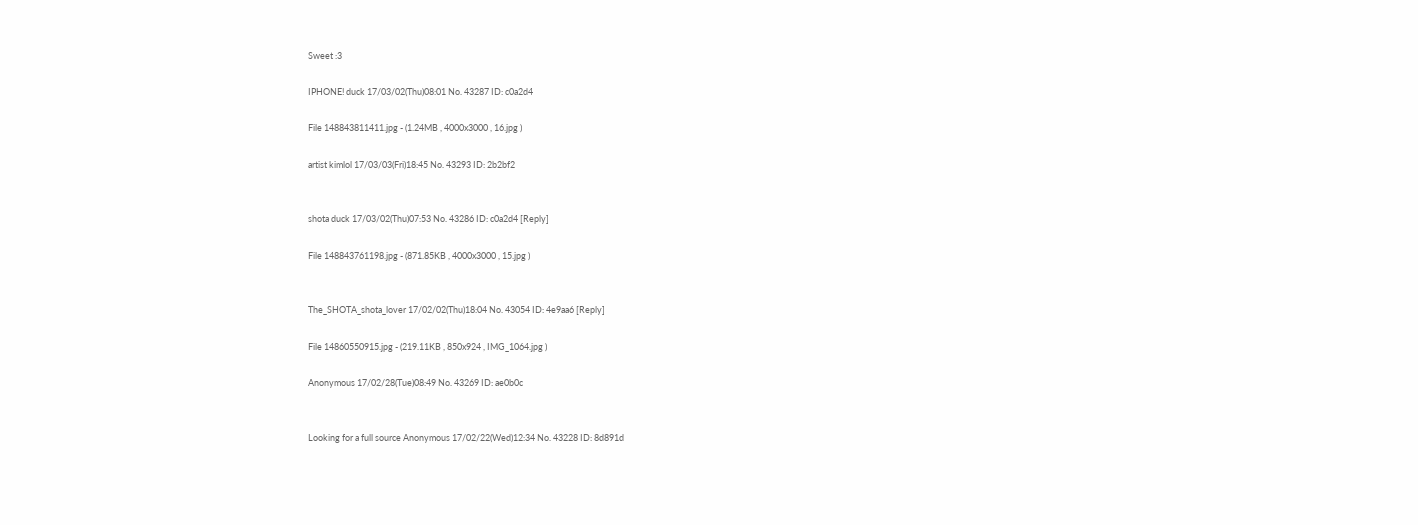Sweet :3

IPHONE! duck 17/03/02(Thu)08:01 No. 43287 ID: c0a2d4

File 148843811411.jpg - (1.24MB , 4000x3000 , 16.jpg )

artist kimlol 17/03/03(Fri)18:45 No. 43293 ID: 2b2bf2


shota duck 17/03/02(Thu)07:53 No. 43286 ID: c0a2d4 [Reply]

File 148843761198.jpg - (871.85KB , 4000x3000 , 15.jpg )


The_SHOTA_shota_lover 17/02/02(Thu)18:04 No. 43054 ID: 4e9aa6 [Reply]

File 14860550915.jpg - (219.11KB , 850x924 , IMG_1064.jpg )

Anonymous 17/02/28(Tue)08:49 No. 43269 ID: ae0b0c


Looking for a full source Anonymous 17/02/22(Wed)12:34 No. 43228 ID: 8d891d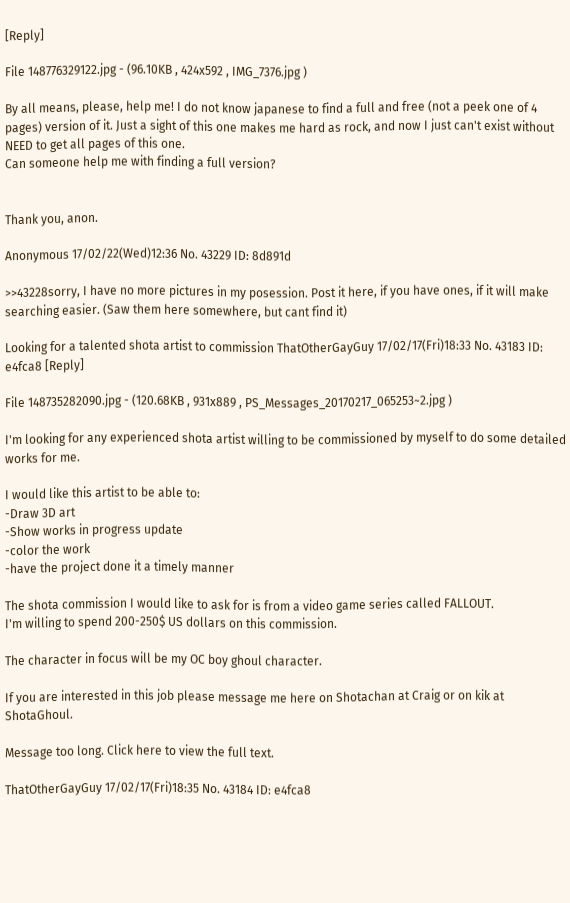[Reply]

File 148776329122.jpg - (96.10KB , 424x592 , IMG_7376.jpg )

By all means, please, help me! I do not know japanese to find a full and free (not a peek one of 4 pages) version of it. Just a sight of this one makes me hard as rock, and now I just can't exist without NEED to get all pages of this one.
Can someone help me with finding a full version?


Thank you, anon.

Anonymous 17/02/22(Wed)12:36 No. 43229 ID: 8d891d

>>43228sorry, I have no more pictures in my posession. Post it here, if you have ones, if it will make searching easier. (Saw them here somewhere, but cant find it)

Looking for a talented shota artist to commission ThatOtherGayGuy 17/02/17(Fri)18:33 No. 43183 ID: e4fca8 [Reply]

File 148735282090.jpg - (120.68KB , 931x889 , PS_Messages_20170217_065253~2.jpg )

I'm looking for any experienced shota artist willing to be commissioned by myself to do some detailed works for me.

I would like this artist to be able to:
-Draw 3D art
-Show works in progress update
-color the work
-have the project done it a timely manner

The shota commission I would like to ask for is from a video game series called FALLOUT.
I'm willing to spend 200-250$ US dollars on this commission.

The character in focus will be my OC boy ghoul character.

If you are interested in this job please message me here on Shotachan at Craig or on kik at ShotaGhoul.

Message too long. Click here to view the full text.

ThatOtherGayGuy 17/02/17(Fri)18:35 No. 43184 ID: e4fca8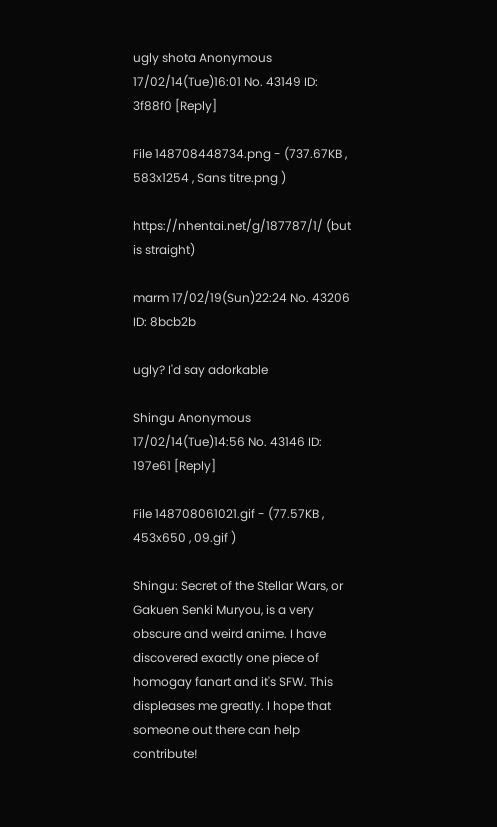ugly shota Anonymous 17/02/14(Tue)16:01 No. 43149 ID: 3f88f0 [Reply]

File 148708448734.png - (737.67KB , 583x1254 , Sans titre.png )

https://nhentai.net/g/187787/1/ (but is straight)

marm 17/02/19(Sun)22:24 No. 43206 ID: 8bcb2b

ugly? I'd say adorkable

Shingu Anonymous 17/02/14(Tue)14:56 No. 43146 ID: 197e61 [Reply]

File 148708061021.gif - (77.57KB , 453x650 , 09.gif )

Shingu: Secret of the Stellar Wars, or Gakuen Senki Muryou, is a very obscure and weird anime. I have discovered exactly one piece of homogay fanart and it's SFW. This displeases me greatly. I hope that someone out there can help contribute!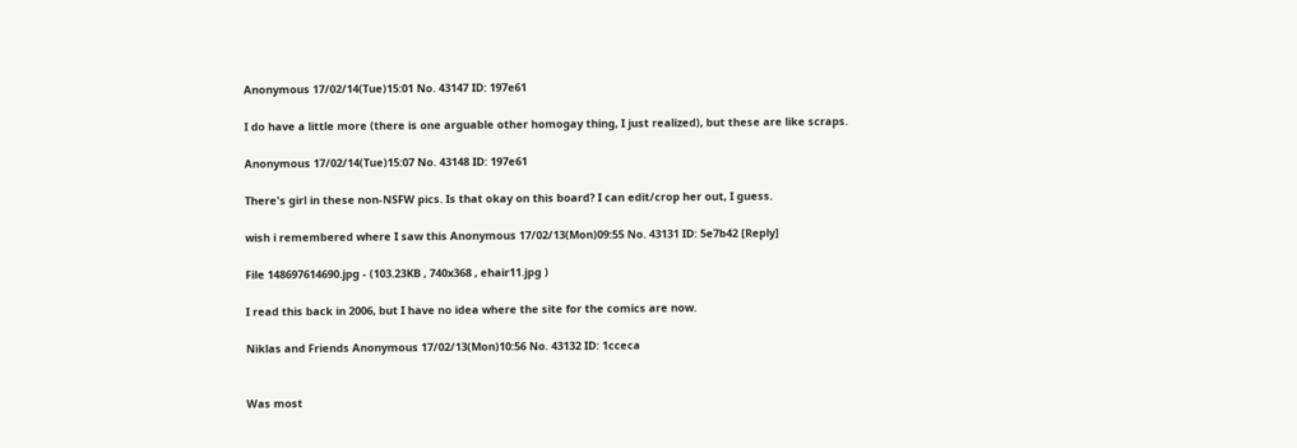Anonymous 17/02/14(Tue)15:01 No. 43147 ID: 197e61

I do have a little more (there is one arguable other homogay thing, I just realized), but these are like scraps.

Anonymous 17/02/14(Tue)15:07 No. 43148 ID: 197e61

There's girl in these non-NSFW pics. Is that okay on this board? I can edit/crop her out, I guess.

wish i remembered where I saw this Anonymous 17/02/13(Mon)09:55 No. 43131 ID: 5e7b42 [Reply]

File 148697614690.jpg - (103.23KB , 740x368 , ehair11.jpg )

I read this back in 2006, but I have no idea where the site for the comics are now.

Niklas and Friends Anonymous 17/02/13(Mon)10:56 No. 43132 ID: 1cceca


Was most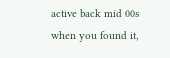active back mid 00s when you found it,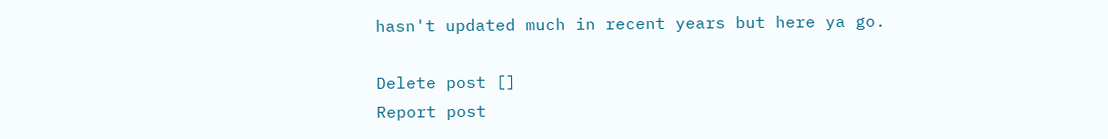hasn't updated much in recent years but here ya go.

Delete post []
Report post